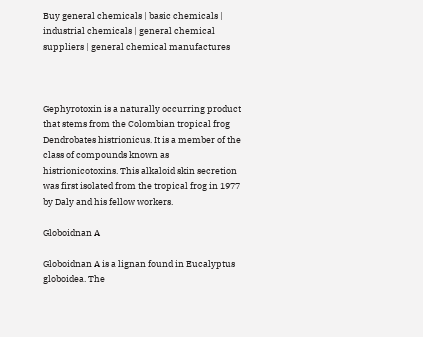Buy general chemicals | basic chemicals | industrial chemicals | general chemical suppliers | general chemical manufactures



Gephyrotoxin is a naturally occurring product that stems from the Colombian tropical frog Dendrobates histrionicus. It is a member of the class of compounds known as histrionicotoxins. This alkaloid skin secretion was first isolated from the tropical frog in 1977 by Daly and his fellow workers.

Globoidnan A

Globoidnan A is a lignan found in Eucalyptus globoidea. The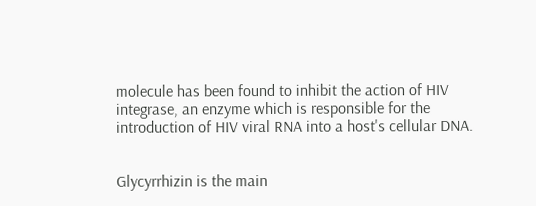molecule has been found to inhibit the action of HIV integrase, an enzyme which is responsible for the introduction of HIV viral RNA into a host's cellular DNA.


Glycyrrhizin is the main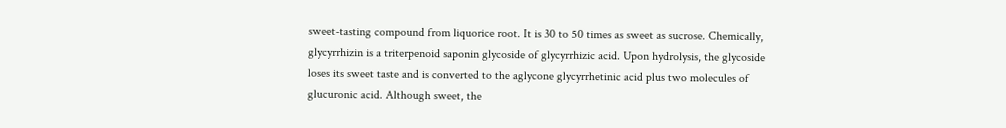sweet-tasting compound from liquorice root. It is 30 to 50 times as sweet as sucrose. Chemically, glycyrrhizin is a triterpenoid saponin glycoside of glycyrrhizic acid. Upon hydrolysis, the glycoside loses its sweet taste and is converted to the aglycone glycyrrhetinic acid plus two molecules of glucuronic acid. Although sweet, the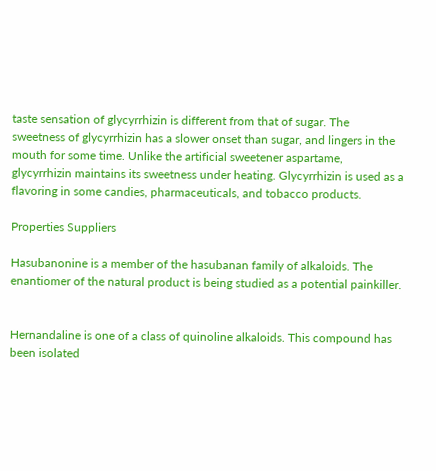taste sensation of glycyrrhizin is different from that of sugar. The sweetness of glycyrrhizin has a slower onset than sugar, and lingers in the mouth for some time. Unlike the artificial sweetener aspartame, glycyrrhizin maintains its sweetness under heating. Glycyrrhizin is used as a flavoring in some candies, pharmaceuticals, and tobacco products.

Properties Suppliers

Hasubanonine is a member of the hasubanan family of alkaloids. The enantiomer of the natural product is being studied as a potential painkiller.


Hernandaline is one of a class of quinoline alkaloids. This compound has been isolated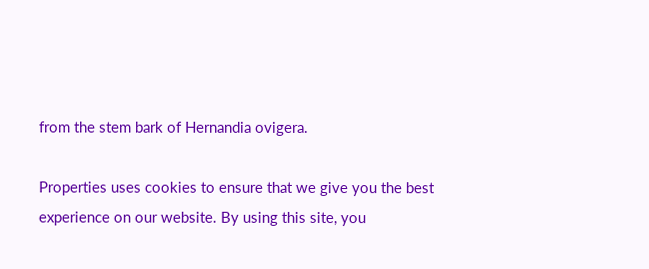from the stem bark of Hernandia ovigera.

Properties uses cookies to ensure that we give you the best experience on our website. By using this site, you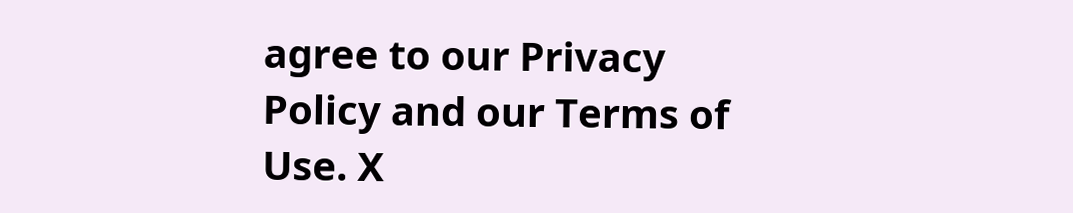agree to our Privacy Policy and our Terms of Use. X